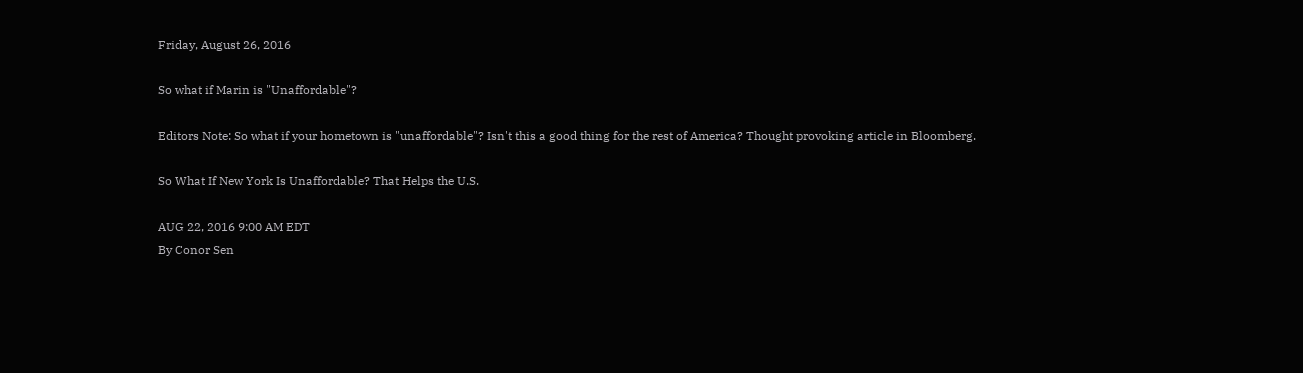Friday, August 26, 2016

So what if Marin is "Unaffordable"?

Editors Note: So what if your hometown is "unaffordable"? Isn't this a good thing for the rest of America? Thought provoking article in Bloomberg.

So What If New York Is Unaffordable? That Helps the U.S.

AUG 22, 2016 9:00 AM EDT
By Conor Sen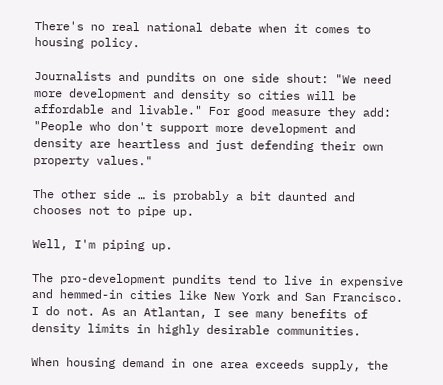There's no real national debate when it comes to housing policy.

Journalists and pundits on one side shout: "We need more development and density so cities will be affordable and livable." For good measure they add: "People who don't support more development and density are heartless and just defending their own property values."

The other side … is probably a bit daunted and chooses not to pipe up.

Well, I'm piping up.

The pro-development pundits tend to live in expensive and hemmed-in cities like New York and San Francisco. I do not. As an Atlantan, I see many benefits of density limits in highly desirable communities.

When housing demand in one area exceeds supply, the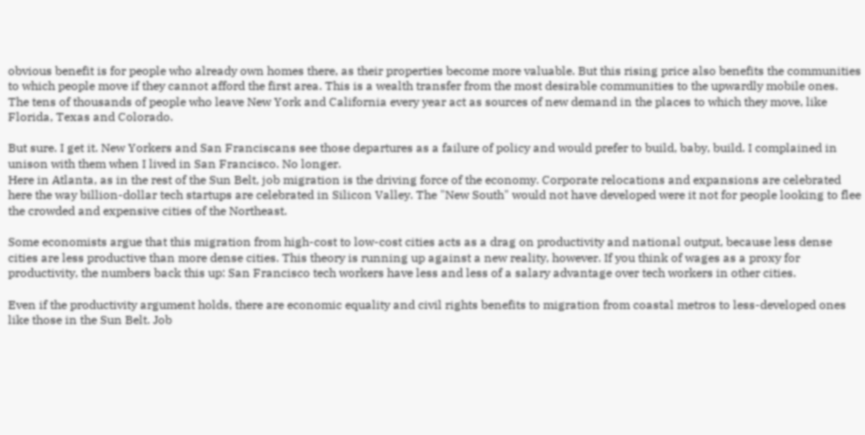obvious benefit is for people who already own homes there, as their properties become more valuable. But this rising price also benefits the communities to which people move if they cannot afford the first area. This is a wealth transfer from the most desirable communities to the upwardly mobile ones. The tens of thousands of people who leave New York and California every year act as sources of new demand in the places to which they move, like Florida, Texas and Colorado.

But sure. I get it. New Yorkers and San Franciscans see those departures as a failure of policy and would prefer to build, baby, build. I complained in unison with them when I lived in San Francisco. No longer.
Here in Atlanta, as in the rest of the Sun Belt, job migration is the driving force of the economy. Corporate relocations and expansions are celebrated here the way billion-dollar tech startups are celebrated in Silicon Valley. The "New South" would not have developed were it not for people looking to flee the crowded and expensive cities of the Northeast.

Some economists argue that this migration from high-cost to low-cost cities acts as a drag on productivity and national output, because less dense cities are less productive than more dense cities. This theory is running up against a new reality, however. If you think of wages as a proxy for productivity, the numbers back this up: San Francisco tech workers have less and less of a salary advantage over tech workers in other cities.

Even if the productivity argument holds, there are economic equality and civil rights benefits to migration from coastal metros to less-developed ones like those in the Sun Belt. Job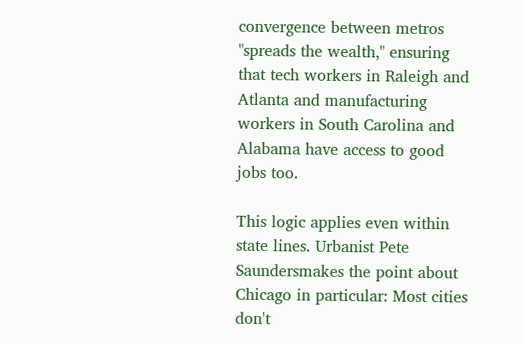convergence between metros "spreads the wealth," ensuring that tech workers in Raleigh and Atlanta and manufacturing workers in South Carolina and Alabama have access to good jobs too.

This logic applies even within state lines. Urbanist Pete Saundersmakes the point about Chicago in particular: Most cities don't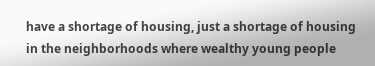have a shortage of housing, just a shortage of housing in the neighborhoods where wealthy young people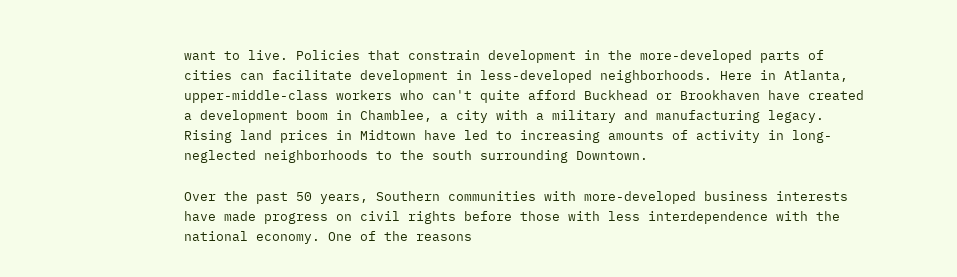want to live. Policies that constrain development in the more-developed parts of cities can facilitate development in less-developed neighborhoods. Here in Atlanta, upper-middle-class workers who can't quite afford Buckhead or Brookhaven have created a development boom in Chamblee, a city with a military and manufacturing legacy. Rising land prices in Midtown have led to increasing amounts of activity in long-neglected neighborhoods to the south surrounding Downtown.

Over the past 50 years, Southern communities with more-developed business interests have made progress on civil rights before those with less interdependence with the national economy. One of the reasons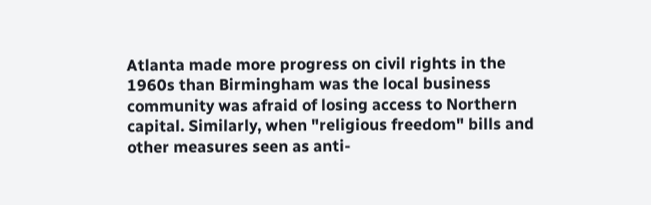Atlanta made more progress on civil rights in the 1960s than Birmingham was the local business community was afraid of losing access to Northern capital. Similarly, when "religious freedom" bills and other measures seen as anti-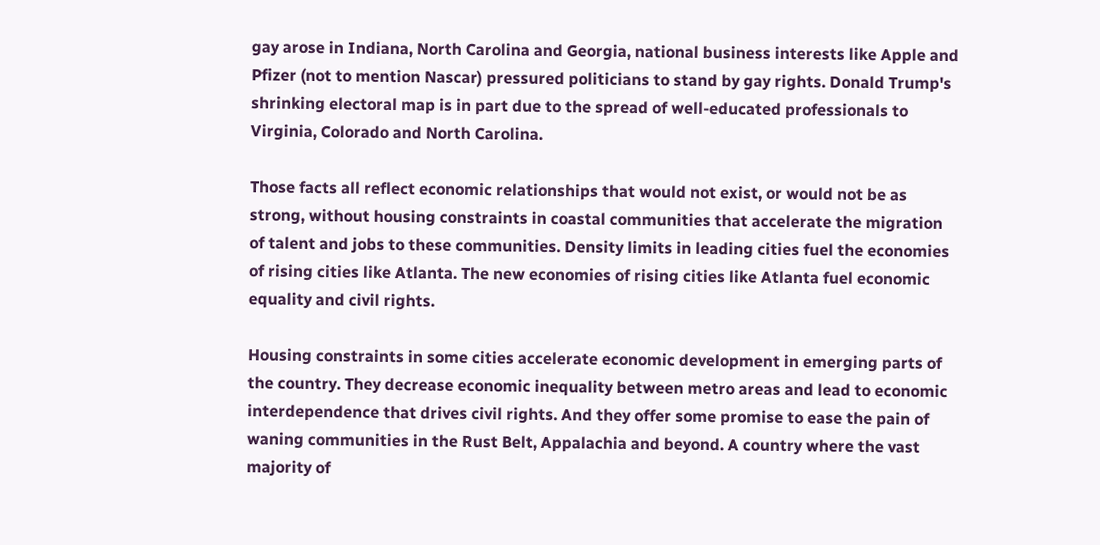gay arose in Indiana, North Carolina and Georgia, national business interests like Apple and Pfizer (not to mention Nascar) pressured politicians to stand by gay rights. Donald Trump's shrinking electoral map is in part due to the spread of well-educated professionals to Virginia, Colorado and North Carolina.

Those facts all reflect economic relationships that would not exist, or would not be as strong, without housing constraints in coastal communities that accelerate the migration of talent and jobs to these communities. Density limits in leading cities fuel the economies of rising cities like Atlanta. The new economies of rising cities like Atlanta fuel economic equality and civil rights.

Housing constraints in some cities accelerate economic development in emerging parts of the country. They decrease economic inequality between metro areas and lead to economic interdependence that drives civil rights. And they offer some promise to ease the pain of waning communities in the Rust Belt, Appalachia and beyond. A country where the vast majority of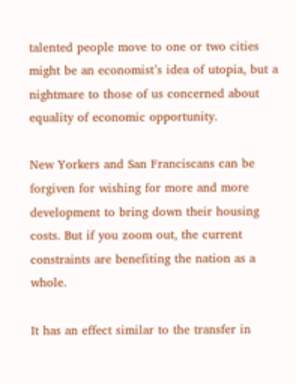talented people move to one or two cities might be an economist’s idea of utopia, but a nightmare to those of us concerned about equality of economic opportunity.

New Yorkers and San Franciscans can be forgiven for wishing for more and more development to bring down their housing costs. But if you zoom out, the current constraints are benefiting the nation as a whole.

It has an effect similar to the transfer in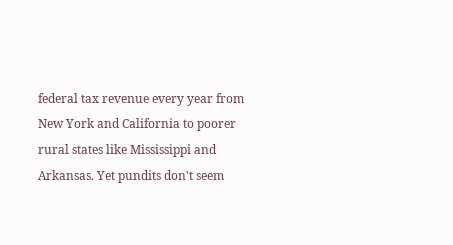federal tax revenue every year from New York and California to poorer rural states like Mississippi and Arkansas. Yet pundits don't seem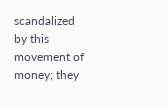scandalized by this movement of money; they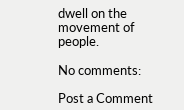dwell on the movement of people.

No comments:

Post a Comment